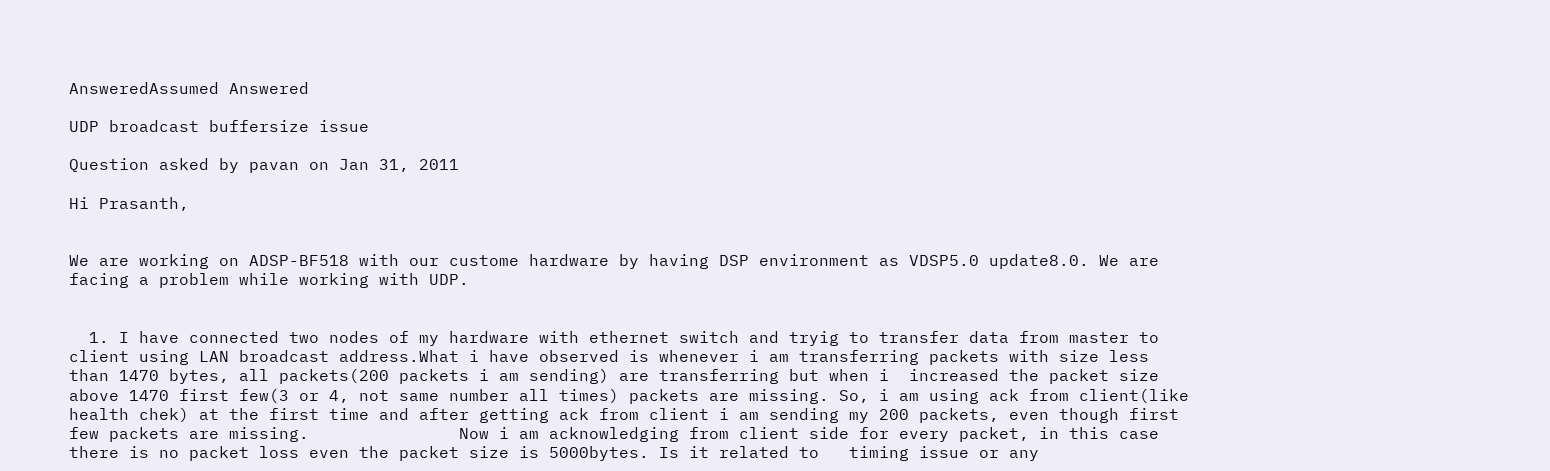AnsweredAssumed Answered

UDP broadcast buffersize issue

Question asked by pavan on Jan 31, 2011

Hi Prasanth,


We are working on ADSP-BF518 with our custome hardware by having DSP environment as VDSP5.0 update8.0. We are facing a problem while working with UDP.


  1. I have connected two nodes of my hardware with ethernet switch and tryig to transfer data from master to client using LAN broadcast address.What i have observed is whenever i am transferring packets with size less than 1470 bytes, all packets(200 packets i am sending) are transferring but when i  increased the packet size above 1470 first few(3 or 4, not same number all times) packets are missing. So, i am using ack from client(like health chek) at the first time and after getting ack from client i am sending my 200 packets, even though first few packets are missing.               Now i am acknowledging from client side for every packet, in this case there is no packet loss even the packet size is 5000bytes. Is it related to   timing issue or any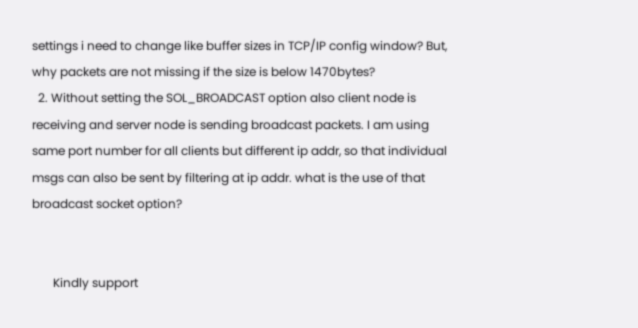settings i need to change like buffer sizes in TCP/IP config window? But, why packets are not missing if the size is below 1470bytes?
  2. Without setting the SOL_BROADCAST option also client node is receiving and server node is sending broadcast packets. I am using same port number for all clients but different ip addr, so that individual msgs can also be sent by filtering at ip addr. what is the use of that broadcast socket option?


       Kindly support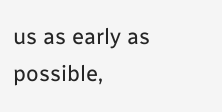us as early as possible,